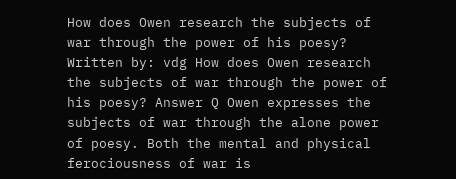How does Owen research the subjects of war through the power of his poesy? Written by: vdg How does Owen research the subjects of war through the power of his poesy? Answer Q Owen expresses the subjects of war through the alone power of poesy. Both the mental and physical ferociousness of war is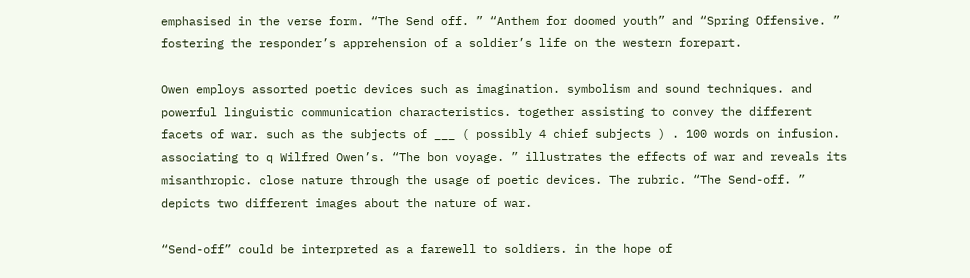emphasised in the verse form. “The Send off. ” “Anthem for doomed youth” and “Spring Offensive. ” fostering the responder’s apprehension of a soldier’s life on the western forepart.

Owen employs assorted poetic devices such as imagination. symbolism and sound techniques. and powerful linguistic communication characteristics. together assisting to convey the different facets of war. such as the subjects of ___ ( possibly 4 chief subjects ) . 100 words on infusion. associating to q Wilfred Owen’s. “The bon voyage. ” illustrates the effects of war and reveals its misanthropic. close nature through the usage of poetic devices. The rubric. “The Send-off. ” depicts two different images about the nature of war.

“Send-off” could be interpreted as a farewell to soldiers. in the hope of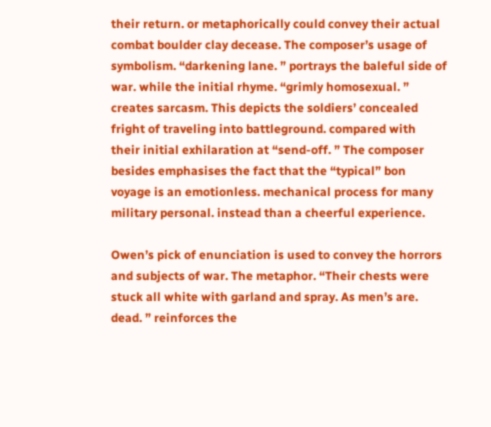their return. or metaphorically could convey their actual combat boulder clay decease. The composer’s usage of symbolism. “darkening lane. ” portrays the baleful side of war. while the initial rhyme. “grimly homosexual. ” creates sarcasm. This depicts the soldiers’ concealed fright of traveling into battleground. compared with their initial exhilaration at “send-off. ” The composer besides emphasises the fact that the “typical” bon voyage is an emotionless. mechanical process for many military personal. instead than a cheerful experience.

Owen’s pick of enunciation is used to convey the horrors and subjects of war. The metaphor. “Their chests were stuck all white with garland and spray. As men’s are. dead. ” reinforces the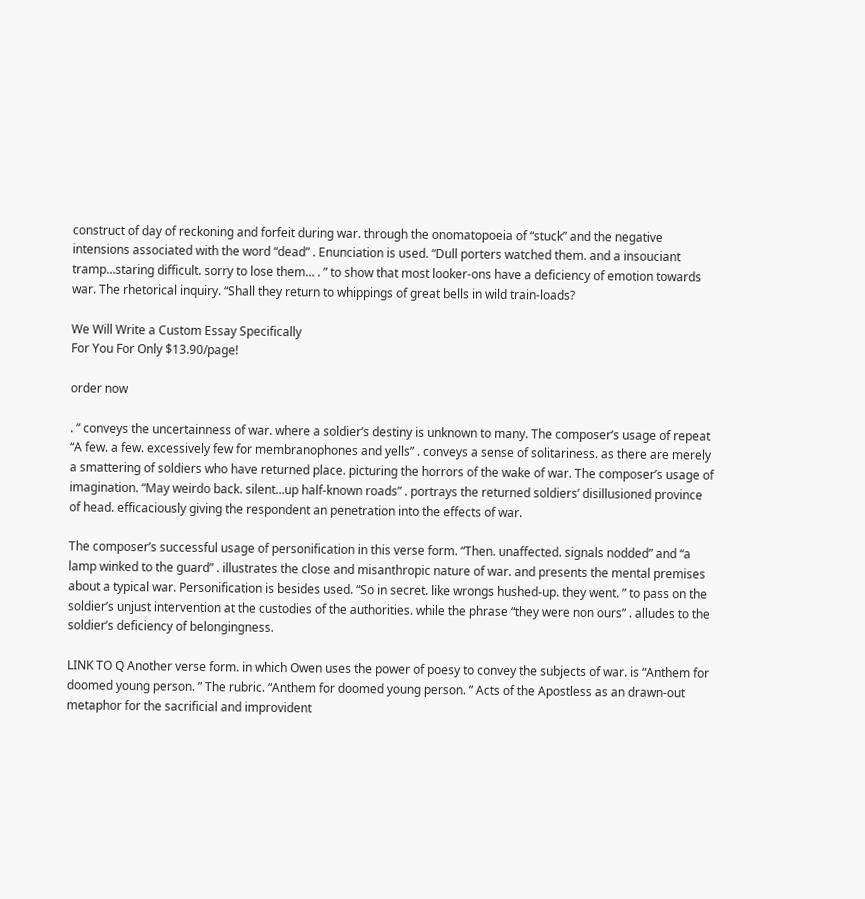construct of day of reckoning and forfeit during war. through the onomatopoeia of “stuck” and the negative intensions associated with the word “dead” . Enunciation is used. “Dull porters watched them. and a insouciant tramp…staring difficult. sorry to lose them… . ” to show that most looker-ons have a deficiency of emotion towards war. The rhetorical inquiry. “Shall they return to whippings of great bells in wild train-loads?

We Will Write a Custom Essay Specifically
For You For Only $13.90/page!

order now

. ” conveys the uncertainness of war. where a soldier’s destiny is unknown to many. The composer’s usage of repeat “A few. a few. excessively few for membranophones and yells” . conveys a sense of solitariness. as there are merely a smattering of soldiers who have returned place. picturing the horrors of the wake of war. The composer’s usage of imagination. “May weirdo back. silent…up half-known roads” . portrays the returned soldiers’ disillusioned province of head. efficaciously giving the respondent an penetration into the effects of war.

The composer’s successful usage of personification in this verse form. “Then. unaffected. signals nodded” and “a lamp winked to the guard” . illustrates the close and misanthropic nature of war. and presents the mental premises about a typical war. Personification is besides used. “So in secret. like wrongs hushed-up. they went. ” to pass on the soldier’s unjust intervention at the custodies of the authorities. while the phrase “they were non ours” . alludes to the soldier’s deficiency of belongingness.

LINK TO Q Another verse form. in which Owen uses the power of poesy to convey the subjects of war. is “Anthem for doomed young person. ” The rubric. “Anthem for doomed young person. ” Acts of the Apostless as an drawn-out metaphor for the sacrificial and improvident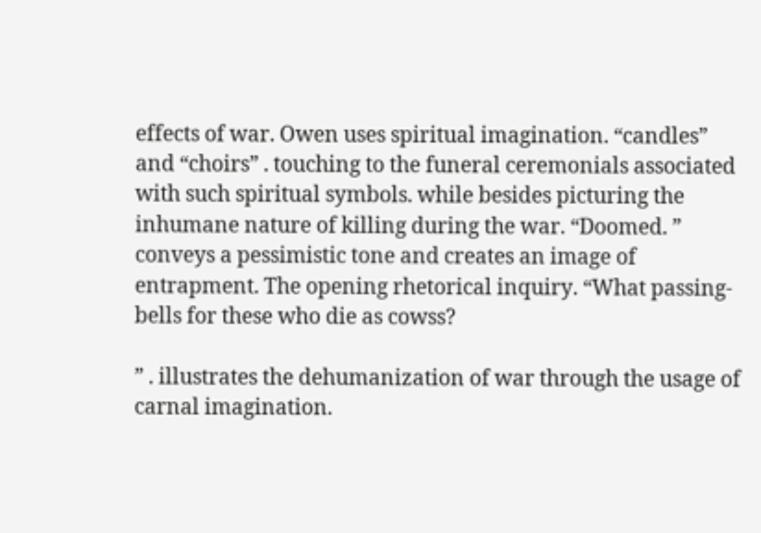effects of war. Owen uses spiritual imagination. “candles” and “choirs” . touching to the funeral ceremonials associated with such spiritual symbols. while besides picturing the inhumane nature of killing during the war. “Doomed. ” conveys a pessimistic tone and creates an image of entrapment. The opening rhetorical inquiry. “What passing-bells for these who die as cowss?

” . illustrates the dehumanization of war through the usage of carnal imagination.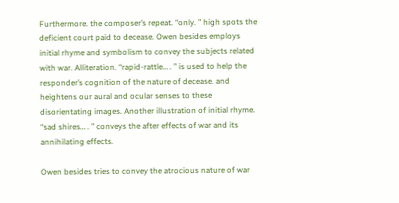Furthermore. the composer’s repeat. “only. ” high spots the deficient court paid to decease. Owen besides employs initial rhyme and symbolism to convey the subjects related with war. Alliteration. “rapid-rattle… . ” is used to help the responder’s cognition of the nature of decease. and heightens our aural and ocular senses to these disorientating images. Another illustration of initial rhyme. “sad shires… . ” conveys the after effects of war and its annihilating effects.

Owen besides tries to convey the atrocious nature of war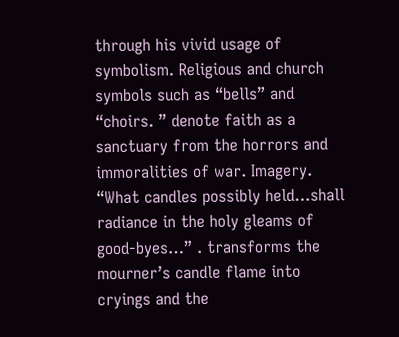through his vivid usage of symbolism. Religious and church symbols such as “bells” and “choirs. ” denote faith as a sanctuary from the horrors and immoralities of war. Imagery. “What candles possibly held…shall radiance in the holy gleams of good-byes…” . transforms the mourner’s candle flame into cryings and the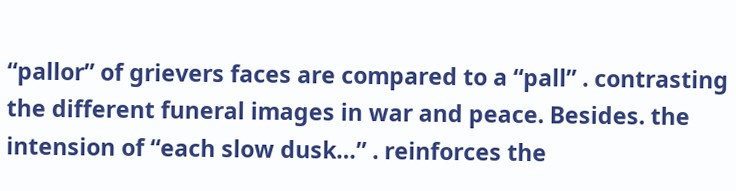“pallor” of grievers faces are compared to a “pall” . contrasting the different funeral images in war and peace. Besides. the intension of “each slow dusk…” . reinforces the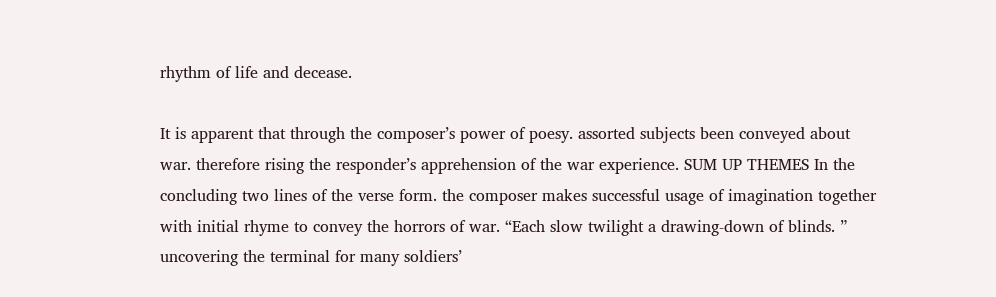rhythm of life and decease.

It is apparent that through the composer’s power of poesy. assorted subjects been conveyed about war. therefore rising the responder’s apprehension of the war experience. SUM UP THEMES In the concluding two lines of the verse form. the composer makes successful usage of imagination together with initial rhyme to convey the horrors of war. “Each slow twilight a drawing-down of blinds. ” uncovering the terminal for many soldiers’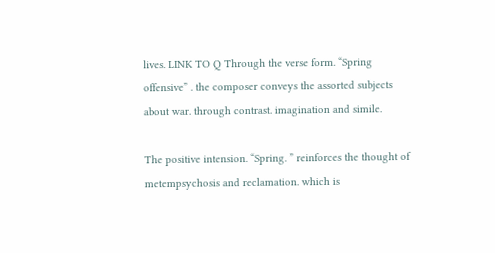lives. LINK TO Q Through the verse form. “Spring offensive” . the composer conveys the assorted subjects about war. through contrast. imagination and simile.

The positive intension. “Spring. ” reinforces the thought of metempsychosis and reclamation. which is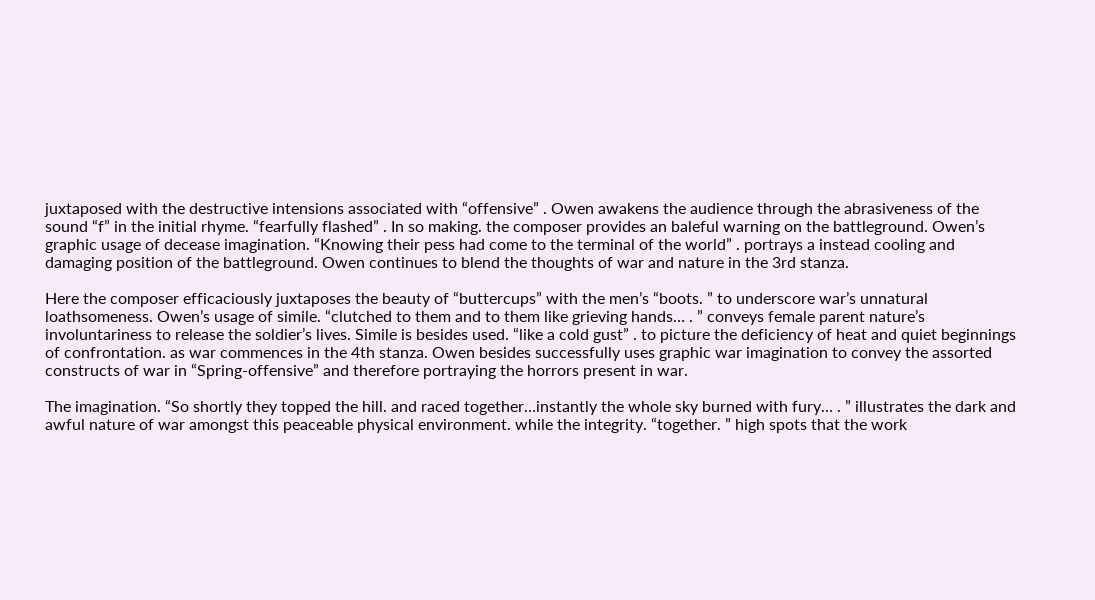juxtaposed with the destructive intensions associated with “offensive” . Owen awakens the audience through the abrasiveness of the sound “f” in the initial rhyme. “fearfully flashed” . In so making. the composer provides an baleful warning on the battleground. Owen’s graphic usage of decease imagination. “Knowing their pess had come to the terminal of the world” . portrays a instead cooling and damaging position of the battleground. Owen continues to blend the thoughts of war and nature in the 3rd stanza.

Here the composer efficaciously juxtaposes the beauty of “buttercups” with the men’s “boots. ” to underscore war’s unnatural loathsomeness. Owen’s usage of simile. “clutched to them and to them like grieving hands… . ” conveys female parent nature’s involuntariness to release the soldier’s lives. Simile is besides used. “like a cold gust” . to picture the deficiency of heat and quiet beginnings of confrontation. as war commences in the 4th stanza. Owen besides successfully uses graphic war imagination to convey the assorted constructs of war in “Spring-offensive” and therefore portraying the horrors present in war.

The imagination. “So shortly they topped the hill. and raced together…instantly the whole sky burned with fury… . ” illustrates the dark and awful nature of war amongst this peaceable physical environment. while the integrity. “together. ” high spots that the work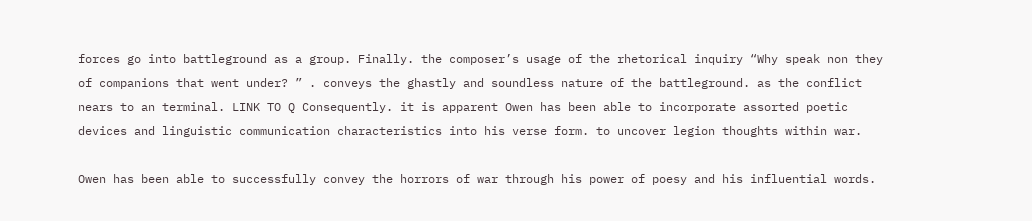forces go into battleground as a group. Finally. the composer’s usage of the rhetorical inquiry “Why speak non they of companions that went under? ” . conveys the ghastly and soundless nature of the battleground. as the conflict nears to an terminal. LINK TO Q Consequently. it is apparent Owen has been able to incorporate assorted poetic devices and linguistic communication characteristics into his verse form. to uncover legion thoughts within war.

Owen has been able to successfully convey the horrors of war through his power of poesy and his influential words.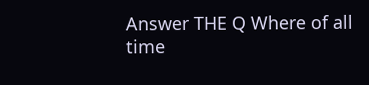Answer THE Q Where of all time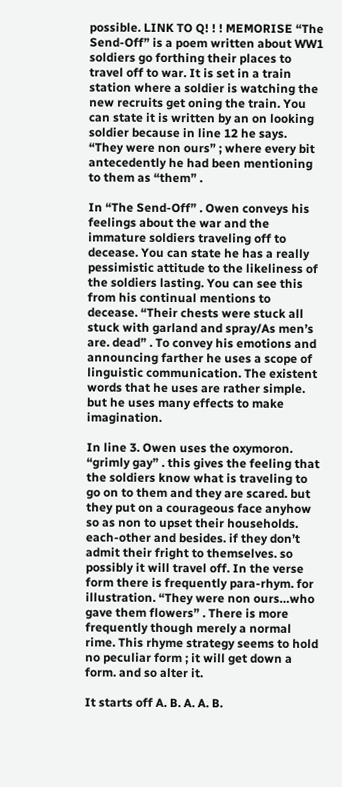possible. LINK TO Q! ! ! MEMORISE “The Send-Off” is a poem written about WW1 soldiers go forthing their places to travel off to war. It is set in a train station where a soldier is watching the new recruits get oning the train. You can state it is written by an on looking soldier because in line 12 he says. “They were non ours” ; where every bit antecedently he had been mentioning to them as “them” .

In “The Send-Off” . Owen conveys his feelings about the war and the immature soldiers traveling off to decease. You can state he has a really pessimistic attitude to the likeliness of the soldiers lasting. You can see this from his continual mentions to decease. “Their chests were stuck all stuck with garland and spray/As men’s are. dead” . To convey his emotions and announcing farther he uses a scope of linguistic communication. The existent words that he uses are rather simple. but he uses many effects to make imagination.

In line 3. Owen uses the oxymoron. “grimly gay” . this gives the feeling that the soldiers know what is traveling to go on to them and they are scared. but they put on a courageous face anyhow so as non to upset their households. each-other and besides. if they don’t admit their fright to themselves. so possibly it will travel off. In the verse form there is frequently para-rhym. for illustration. “They were non ours…who gave them flowers” . There is more frequently though merely a normal rime. This rhyme strategy seems to hold no peculiar form ; it will get down a form. and so alter it.

It starts off A. B. A. A. B.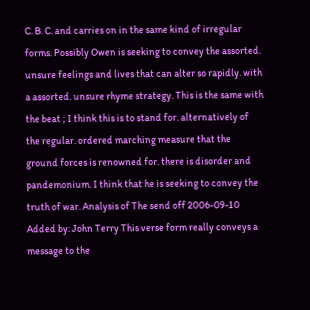C. B. C. and carries on in the same kind of irregular forms. Possibly Owen is seeking to convey the assorted. unsure feelings and lives that can alter so rapidly. with a assorted. unsure rhyme strategy. This is the same with the beat ; I think this is to stand for. alternatively of the regular. ordered marching measure that the ground forces is renowned for. there is disorder and pandemonium. I think that he is seeking to convey the truth of war. Analysis of The send off 2006-09-10 Added by: John Terry This verse form really conveys a message to the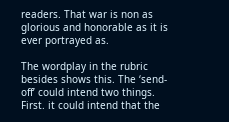readers. That war is non as glorious and honorable as it is ever portrayed as.

The wordplay in the rubric besides shows this. The ‘send-off’ could intend two things. First. it could intend that the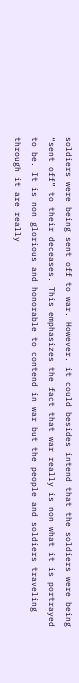soldiers were being sent off to war. However. it could besides intend that the soldiers were being “sent off” to their deceases. This emphasizes the fact that war really is non what it is portrayed to be. It is non glorious and honorable to contend in war but the people and soldiers traveling through it are really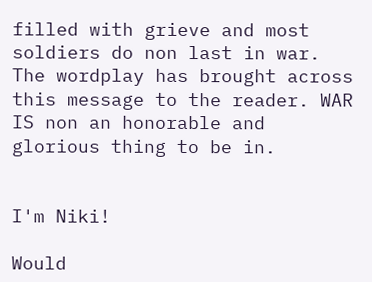filled with grieve and most soldiers do non last in war. The wordplay has brought across this message to the reader. WAR IS non an honorable and glorious thing to be in.


I'm Niki!

Would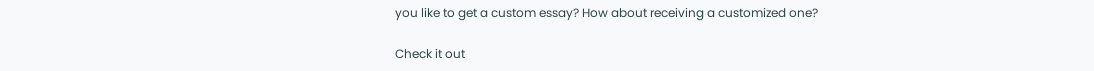you like to get a custom essay? How about receiving a customized one?

Check it out